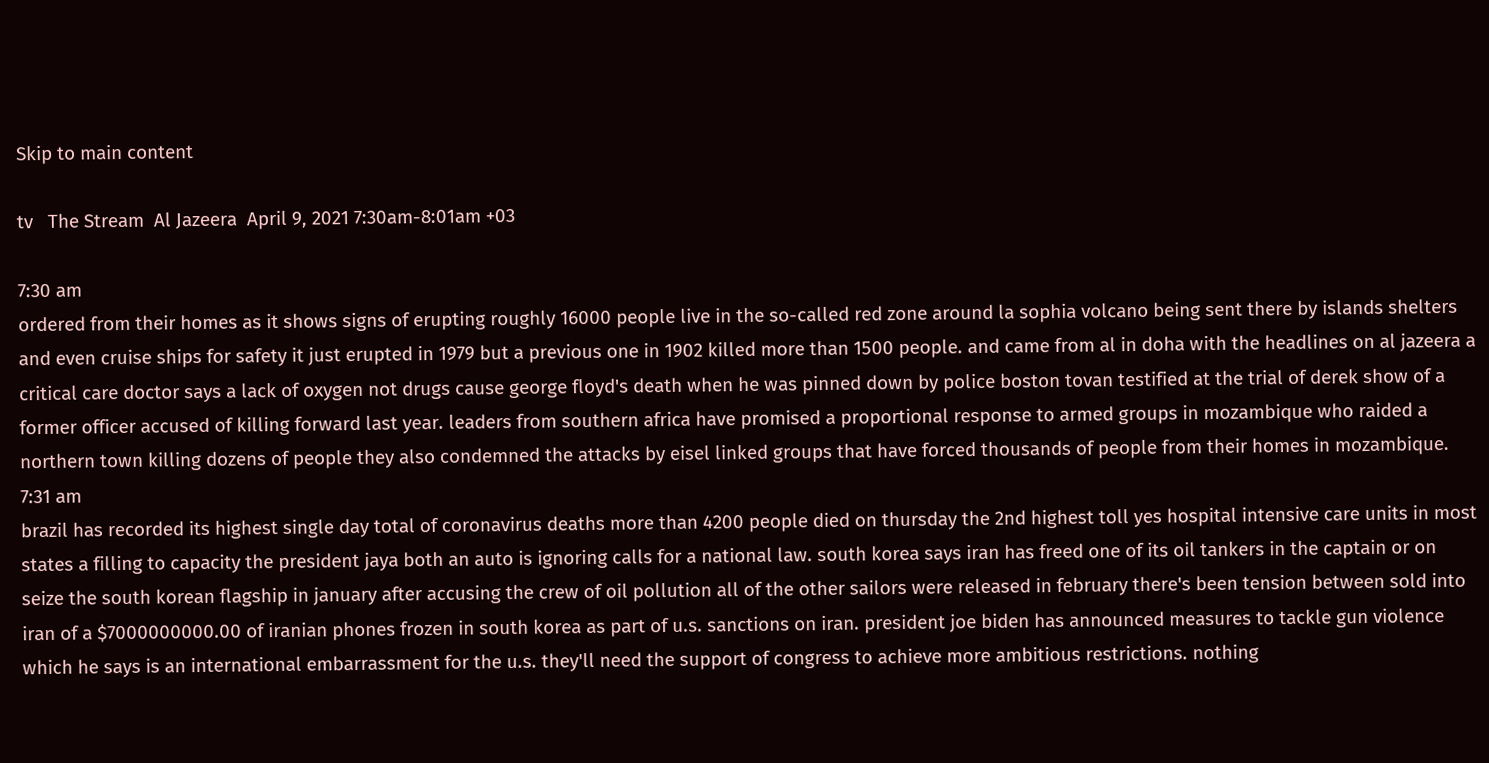Skip to main content

tv   The Stream  Al Jazeera  April 9, 2021 7:30am-8:01am +03

7:30 am
ordered from their homes as it shows signs of erupting roughly 16000 people live in the so-called red zone around la sophia volcano being sent there by islands shelters and even cruise ships for safety it just erupted in 1979 but a previous one in 1902 killed more than 1500 people. and came from al in doha with the headlines on al jazeera a critical care doctor says a lack of oxygen not drugs cause george floyd's death when he was pinned down by police boston tovan testified at the trial of derek show of a former officer accused of killing forward last year. leaders from southern africa have promised a proportional response to armed groups in mozambique who raided a northern town killing dozens of people they also condemned the attacks by eisel linked groups that have forced thousands of people from their homes in mozambique.
7:31 am
brazil has recorded its highest single day total of coronavirus deaths more than 4200 people died on thursday the 2nd highest toll yes hospital intensive care units in most states a filling to capacity the president jaya both an auto is ignoring calls for a national law. south korea says iran has freed one of its oil tankers in the captain or on seize the south korean flagship in january after accusing the crew of oil pollution all of the other sailors were released in february there's been tension between sold into iran of a $7000000000.00 of iranian phones frozen in south korea as part of u.s. sanctions on iran. president joe biden has announced measures to tackle gun violence which he says is an international embarrassment for the u.s. they'll need the support of congress to achieve more ambitious restrictions. nothing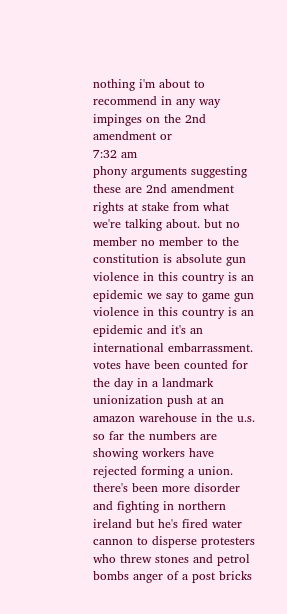nothing i'm about to recommend in any way impinges on the 2nd amendment or
7:32 am
phony arguments suggesting these are 2nd amendment rights at stake from what we're talking about. but no member no member to the constitution is absolute gun violence in this country is an epidemic we say to game gun violence in this country is an epidemic and it's an international embarrassment. votes have been counted for the day in a landmark unionization push at an amazon warehouse in the u.s. so far the numbers are showing workers have rejected forming a union. there's been more disorder and fighting in northern ireland but he's fired water cannon to disperse protesters who threw stones and petrol bombs anger of a post bricks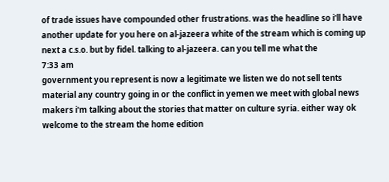of trade issues have compounded other frustrations. was the headline so i'll have another update for you here on al-jazeera white of the stream which is coming up next a c.s.o. but by fidel. talking to al-jazeera. can you tell me what the
7:33 am
government you represent is now a legitimate we listen we do not sell tents material any country going in or the conflict in yemen we meet with global news makers i'm talking about the stories that matter on culture syria. either way ok welcome to the stream the home edition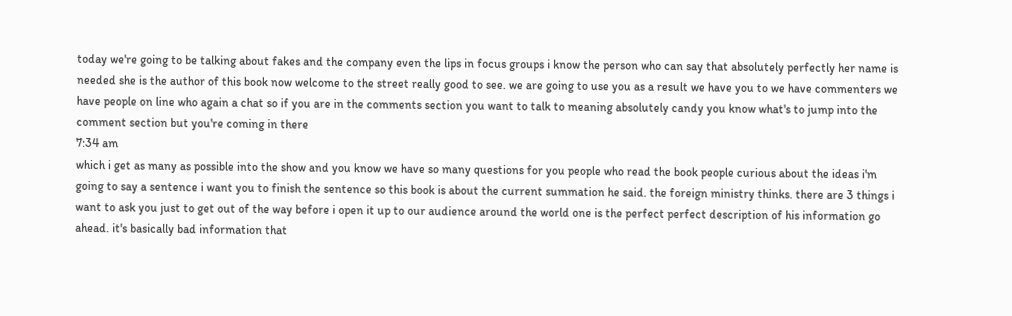today we're going to be talking about fakes and the company even the lips in focus groups i know the person who can say that absolutely perfectly her name is needed she is the author of this book now welcome to the street really good to see. we are going to use you as a result we have you to we have commenters we have people on line who again a chat so if you are in the comments section you want to talk to meaning absolutely candy you know what's to jump into the comment section but you're coming in there
7:34 am
which i get as many as possible into the show and you know we have so many questions for you people who read the book people curious about the ideas i'm going to say a sentence i want you to finish the sentence so this book is about the current summation he said. the foreign ministry thinks. there are 3 things i want to ask you just to get out of the way before i open it up to our audience around the world one is the perfect perfect description of his information go ahead. it's basically bad information that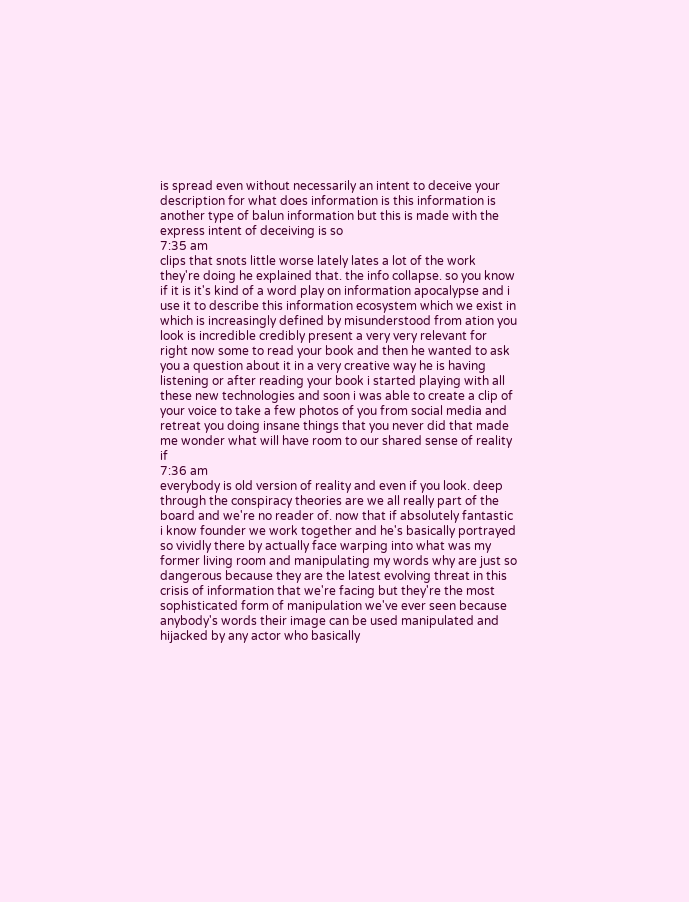is spread even without necessarily an intent to deceive your description for what does information is this information is another type of balun information but this is made with the express intent of deceiving is so
7:35 am
clips that snots little worse lately lates a lot of the work they're doing he explained that. the info collapse. so you know if it is it's kind of a word play on information apocalypse and i use it to describe this information ecosystem which we exist in which is increasingly defined by misunderstood from ation you look is incredible credibly present a very very relevant for right now some to read your book and then he wanted to ask you a question about it in a very creative way he is having listening or after reading your book i started playing with all these new technologies and soon i was able to create a clip of your voice to take a few photos of you from social media and retreat you doing insane things that you never did that made me wonder what will have room to our shared sense of reality if
7:36 am
everybody is old version of reality and even if you look. deep through the conspiracy theories are we all really part of the board and we're no reader of. now that if absolutely fantastic i know founder we work together and he's basically portrayed so vividly there by actually face warping into what was my former living room and manipulating my words why are just so dangerous because they are the latest evolving threat in this crisis of information that we're facing but they're the most sophisticated form of manipulation we've ever seen because anybody's words their image can be used manipulated and hijacked by any actor who basically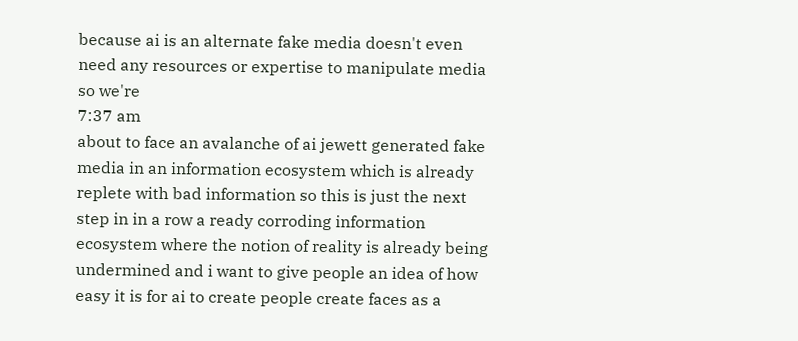because ai is an alternate fake media doesn't even need any resources or expertise to manipulate media so we're
7:37 am
about to face an avalanche of ai jewett generated fake media in an information ecosystem which is already replete with bad information so this is just the next step in in a row a ready corroding information ecosystem where the notion of reality is already being undermined and i want to give people an idea of how easy it is for ai to create people create faces as a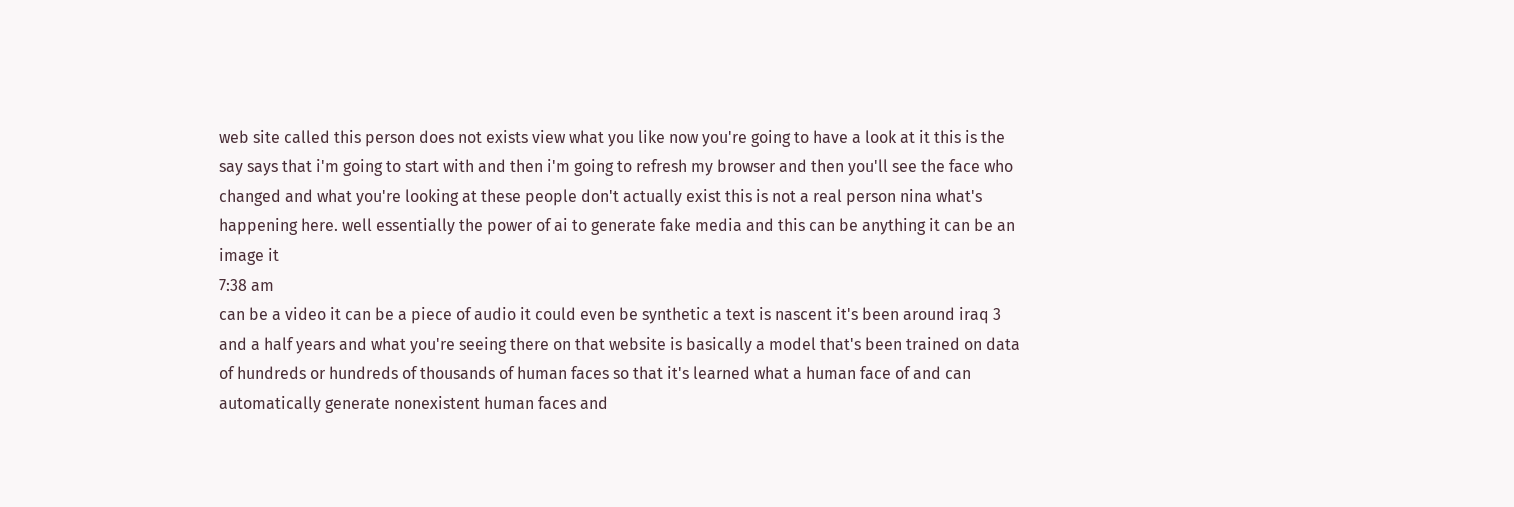web site called this person does not exists view what you like now you're going to have a look at it this is the say says that i'm going to start with and then i'm going to refresh my browser and then you'll see the face who changed and what you're looking at these people don't actually exist this is not a real person nina what's happening here. well essentially the power of ai to generate fake media and this can be anything it can be an image it
7:38 am
can be a video it can be a piece of audio it could even be synthetic a text is nascent it's been around iraq 3 and a half years and what you're seeing there on that website is basically a model that's been trained on data of hundreds or hundreds of thousands of human faces so that it's learned what a human face of and can automatically generate nonexistent human faces and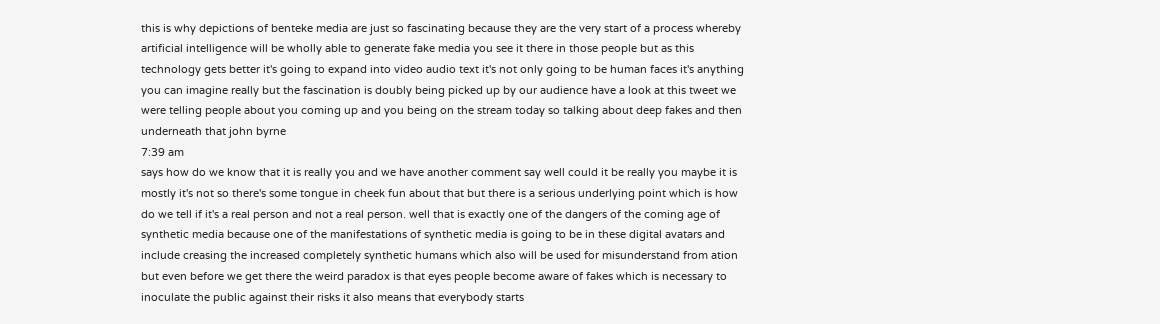this is why depictions of benteke media are just so fascinating because they are the very start of a process whereby artificial intelligence will be wholly able to generate fake media you see it there in those people but as this technology gets better it's going to expand into video audio text it's not only going to be human faces it's anything you can imagine really but the fascination is doubly being picked up by our audience have a look at this tweet we were telling people about you coming up and you being on the stream today so talking about deep fakes and then underneath that john byrne
7:39 am
says how do we know that it is really you and we have another comment say well could it be really you maybe it is mostly it's not so there's some tongue in cheek fun about that but there is a serious underlying point which is how do we tell if it's a real person and not a real person. well that is exactly one of the dangers of the coming age of synthetic media because one of the manifestations of synthetic media is going to be in these digital avatars and include creasing the increased completely synthetic humans which also will be used for misunderstand from ation but even before we get there the weird paradox is that eyes people become aware of fakes which is necessary to inoculate the public against their risks it also means that everybody starts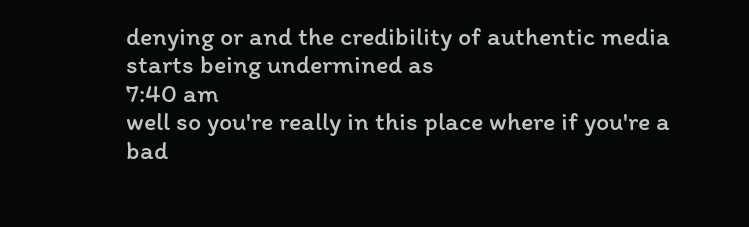denying or and the credibility of authentic media starts being undermined as
7:40 am
well so you're really in this place where if you're a bad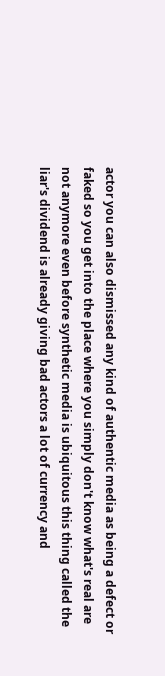actor you can also dismissed any kind of authentic media as being a defect or faked so you get into the place where you simply don't know what's real are not anymore even before synthetic media is ubiquitous this thing called the liar's dividend is already giving bad actors a lot of currency and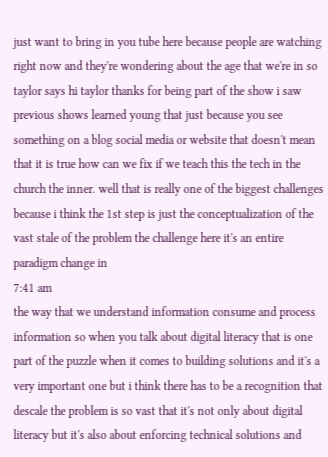just want to bring in you tube here because people are watching right now and they're wondering about the age that we're in so taylor says hi taylor thanks for being part of the show i saw previous shows learned young that just because you see something on a blog social media or website that doesn't mean that it is true how can we fix if we teach this the tech in the church the inner. well that is really one of the biggest challenges because i think the 1st step is just the conceptualization of the vast stale of the problem the challenge here it's an entire paradigm change in
7:41 am
the way that we understand information consume and process information so when you talk about digital literacy that is one part of the puzzle when it comes to building solutions and it's a very important one but i think there has to be a recognition that descale the problem is so vast that it's not only about digital literacy but it's also about enforcing technical solutions and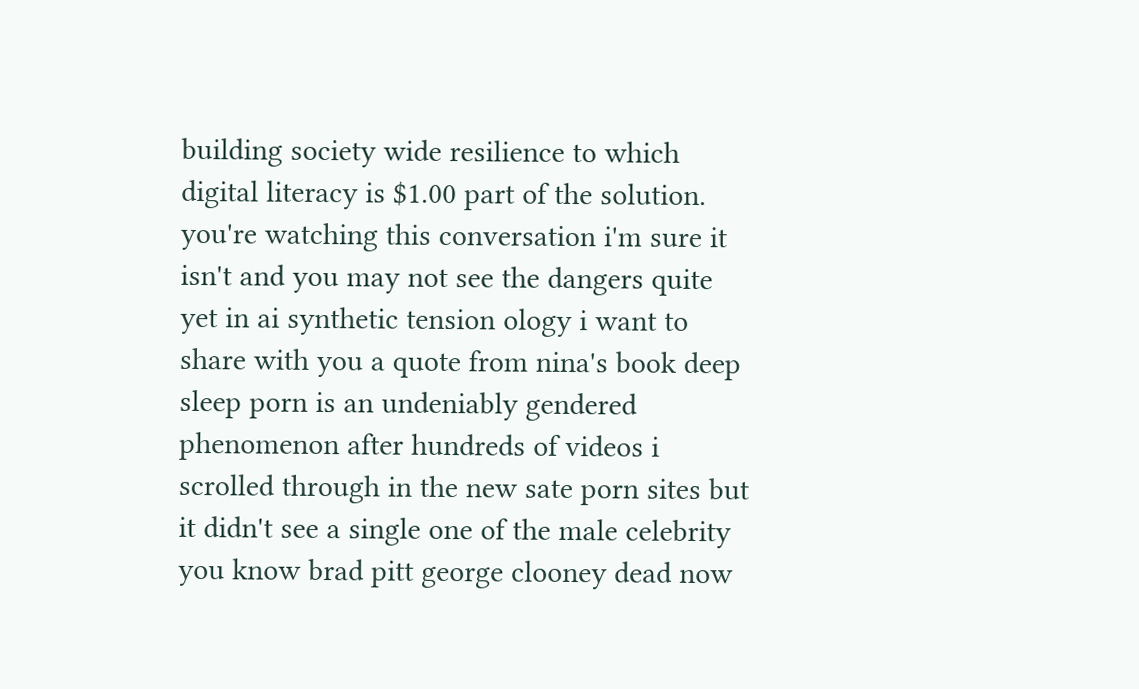building society wide resilience to which digital literacy is $1.00 part of the solution. you're watching this conversation i'm sure it isn't and you may not see the dangers quite yet in ai synthetic tension ology i want to share with you a quote from nina's book deep sleep porn is an undeniably gendered phenomenon after hundreds of videos i scrolled through in the new sate porn sites but it didn't see a single one of the male celebrity you know brad pitt george clooney dead now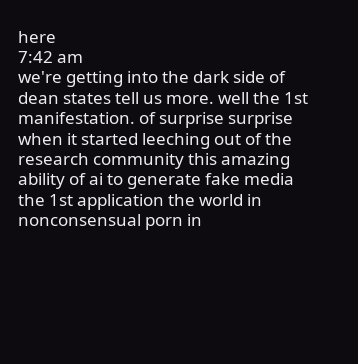here
7:42 am
we're getting into the dark side of dean states tell us more. well the 1st manifestation. of surprise surprise when it started leeching out of the research community this amazing ability of ai to generate fake media the 1st application the world in nonconsensual porn in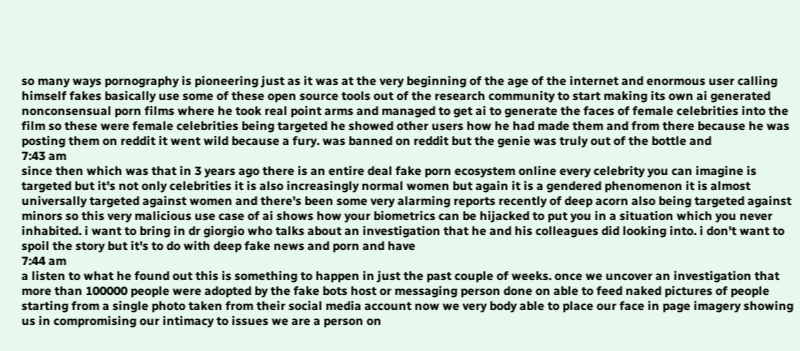so many ways pornography is pioneering just as it was at the very beginning of the age of the internet and enormous user calling himself fakes basically use some of these open source tools out of the research community to start making its own ai generated nonconsensual porn films where he took real point arms and managed to get ai to generate the faces of female celebrities into the film so these were female celebrities being targeted he showed other users how he had made them and from there because he was posting them on reddit it went wild because a fury. was banned on reddit but the genie was truly out of the bottle and
7:43 am
since then which was that in 3 years ago there is an entire deal fake porn ecosystem online every celebrity you can imagine is targeted but it's not only celebrities it is also increasingly normal women but again it is a gendered phenomenon it is almost universally targeted against women and there's been some very alarming reports recently of deep acorn also being targeted against minors so this very malicious use case of ai shows how your biometrics can be hijacked to put you in a situation which you never inhabited. i want to bring in dr giorgio who talks about an investigation that he and his colleagues did looking into. i don't want to spoil the story but it's to do with deep fake news and porn and have
7:44 am
a listen to what he found out this is something to happen in just the past couple of weeks. once we uncover an investigation that more than 100000 people were adopted by the fake bots host or messaging person done on able to feed naked pictures of people starting from a single photo taken from their social media account now we very body able to place our face in page imagery showing us in compromising our intimacy to issues we are a person on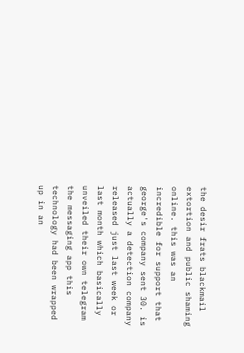the desir frats blackmail extortion and public shaming online. this was an incredible for support that george's company sent 30. is actually a detection company released just last week or last month which basically unveiled their own telegram the messaging app this technology had been wrapped up in an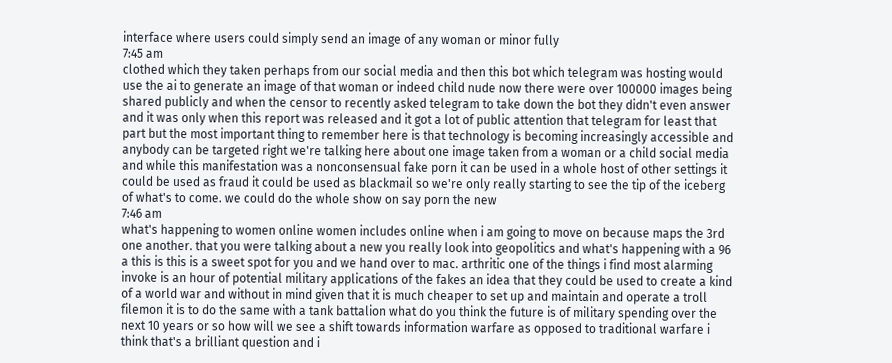interface where users could simply send an image of any woman or minor fully
7:45 am
clothed which they taken perhaps from our social media and then this bot which telegram was hosting would use the ai to generate an image of that woman or indeed child nude now there were over 100000 images being shared publicly and when the censor to recently asked telegram to take down the bot they didn't even answer and it was only when this report was released and it got a lot of public attention that telegram for least that part but the most important thing to remember here is that technology is becoming increasingly accessible and anybody can be targeted right we're talking here about one image taken from a woman or a child social media and while this manifestation was a nonconsensual fake porn it can be used in a whole host of other settings it could be used as fraud it could be used as blackmail so we're only really starting to see the tip of the iceberg of what's to come. we could do the whole show on say porn the new
7:46 am
what's happening to women online women includes online when i am going to move on because maps the 3rd one another. that you were talking about a new you really look into geopolitics and what's happening with a 96 a this is this is a sweet spot for you and we hand over to mac. arthritic one of the things i find most alarming invoke is an hour of potential military applications of the fakes an idea that they could be used to create a kind of a world war and without in mind given that it is much cheaper to set up and maintain and operate a troll filemon it is to do the same with a tank battalion what do you think the future is of military spending over the next 10 years or so how will we see a shift towards information warfare as opposed to traditional warfare i think that's a brilliant question and i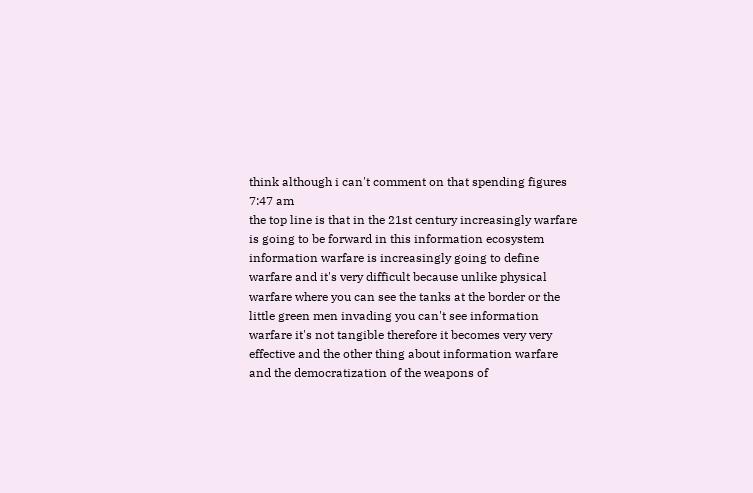think although i can't comment on that spending figures
7:47 am
the top line is that in the 21st century increasingly warfare is going to be forward in this information ecosystem information warfare is increasingly going to define warfare and it's very difficult because unlike physical warfare where you can see the tanks at the border or the little green men invading you can't see information warfare it's not tangible therefore it becomes very very effective and the other thing about information warfare and the democratization of the weapons of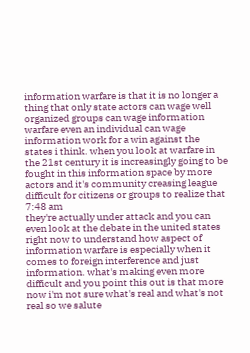information warfare is that it is no longer a thing that only state actors can wage well organized groups can wage information warfare even an individual can wage information work for a win against the states i think. when you look at warfare in the 21st century it is increasingly going to be fought in this information space by more actors and it's community creasing league difficult for citizens or groups to realize that
7:48 am
they're actually under attack and you can even look at the debate in the united states right now to understand how aspect of information warfare is especially when it comes to foreign interference and just information. what's making even more difficult and you point this out is that more now i'm not sure what's real and what's not real so we salute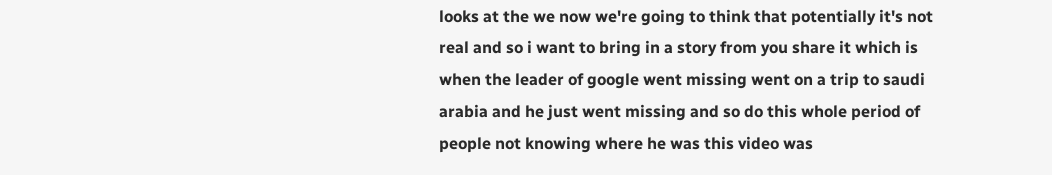looks at the we now we're going to think that potentially it's not real and so i want to bring in a story from you share it which is when the leader of google went missing went on a trip to saudi arabia and he just went missing and so do this whole period of people not knowing where he was this video was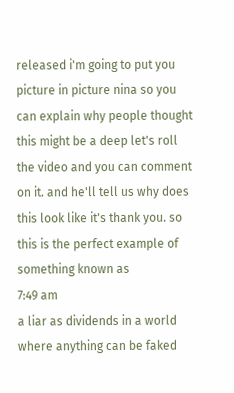released i'm going to put you picture in picture nina so you can explain why people thought this might be a deep let's roll the video and you can comment on it. and he'll tell us why does this look like it's thank you. so this is the perfect example of something known as
7:49 am
a liar as dividends in a world where anything can be faked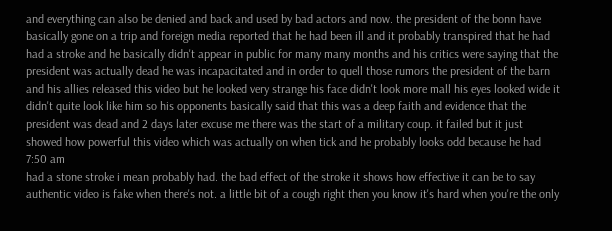and everything can also be denied and back and used by bad actors and now. the president of the bonn have basically gone on a trip and foreign media reported that he had been ill and it probably transpired that he had had a stroke and he basically didn't appear in public for many many months and his critics were saying that the president was actually dead he was incapacitated and in order to quell those rumors the president of the barn and his allies released this video but he looked very strange his face didn't look more mall his eyes looked wide it didn't quite look like him so his opponents basically said that this was a deep faith and evidence that the president was dead and 2 days later excuse me there was the start of a military coup. it failed but it just showed how powerful this video which was actually on when tick and he probably looks odd because he had
7:50 am
had a stone stroke i mean probably had. the bad effect of the stroke it shows how effective it can be to say authentic video is fake when there's not. a little bit of a cough right then you know it's hard when you're the only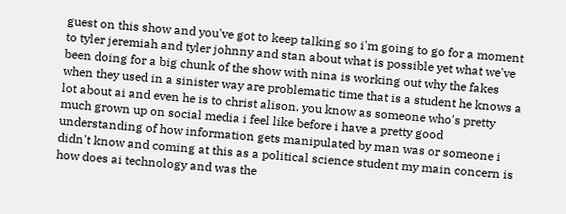guest on this show and you've got to keep talking so i'm going to go for a moment to tyler jeremiah and tyler johnny and stan about what is possible yet what we've been doing for a big chunk of the show with nina is working out why the fakes when they used in a sinister way are problematic time that is a student he knows a lot about ai and even he is to christ alison. you know as someone who's pretty much grown up on social media i feel like before i have a pretty good understanding of how information gets manipulated by man was or someone i didn't know and coming at this as a political science student my main concern is how does ai technology and was the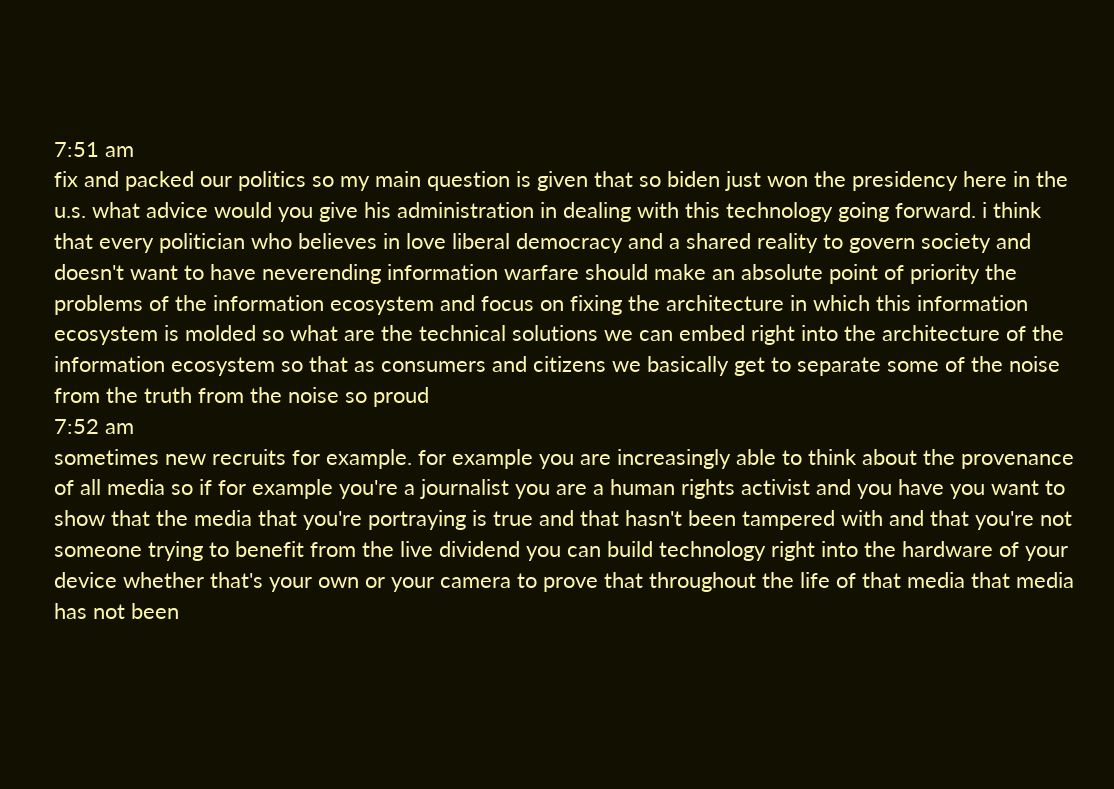7:51 am
fix and packed our politics so my main question is given that so biden just won the presidency here in the u.s. what advice would you give his administration in dealing with this technology going forward. i think that every politician who believes in love liberal democracy and a shared reality to govern society and doesn't want to have neverending information warfare should make an absolute point of priority the problems of the information ecosystem and focus on fixing the architecture in which this information ecosystem is molded so what are the technical solutions we can embed right into the architecture of the information ecosystem so that as consumers and citizens we basically get to separate some of the noise from the truth from the noise so proud
7:52 am
sometimes new recruits for example. for example you are increasingly able to think about the provenance of all media so if for example you're a journalist you are a human rights activist and you have you want to show that the media that you're portraying is true and that hasn't been tampered with and that you're not someone trying to benefit from the live dividend you can build technology right into the hardware of your device whether that's your own or your camera to prove that throughout the life of that media that media has not been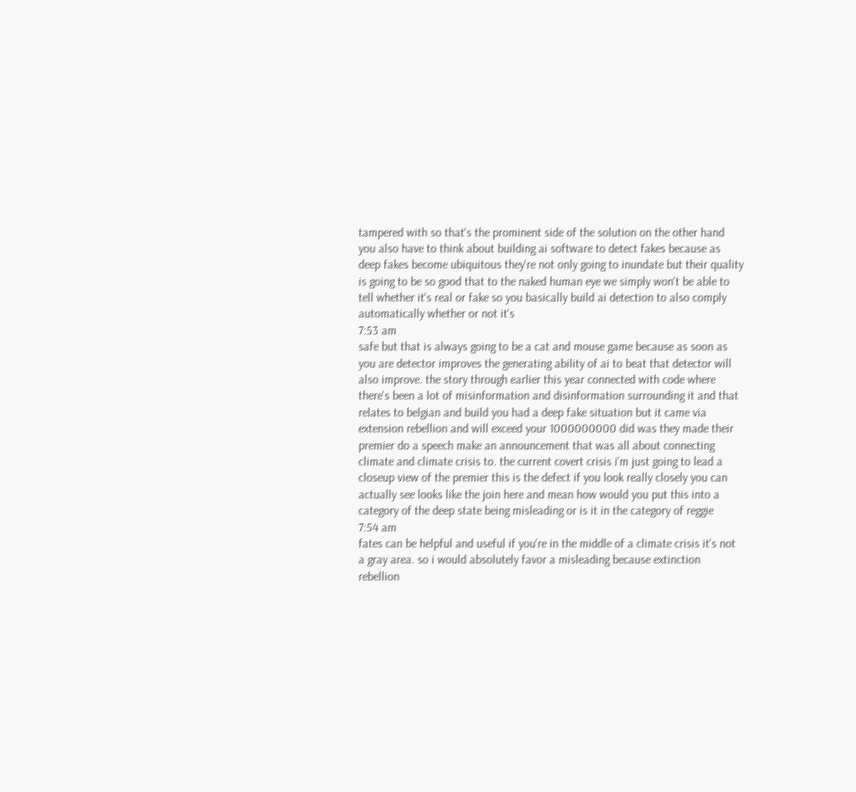tampered with so that's the prominent side of the solution on the other hand you also have to think about building ai software to detect fakes because as deep fakes become ubiquitous they're not only going to inundate but their quality is going to be so good that to the naked human eye we simply won't be able to tell whether it's real or fake so you basically build ai detection to also comply automatically whether or not it's
7:53 am
safe but that is always going to be a cat and mouse game because as soon as you are detector improves the generating ability of ai to beat that detector will also improve. the story through earlier this year connected with code where there's been a lot of misinformation and disinformation surrounding it and that relates to belgian and build you had a deep fake situation but it came via extension rebellion and will exceed your 1000000000 did was they made their premier do a speech make an announcement that was all about connecting climate and climate crisis to. the current covert crisis i'm just going to lead a closeup view of the premier this is the defect if you look really closely you can actually see looks like the join here and mean how would you put this into a category of the deep state being misleading or is it in the category of reggie
7:54 am
fates can be helpful and useful if you're in the middle of a climate crisis it's not a gray area. so i would absolutely favor a misleading because extinction rebellion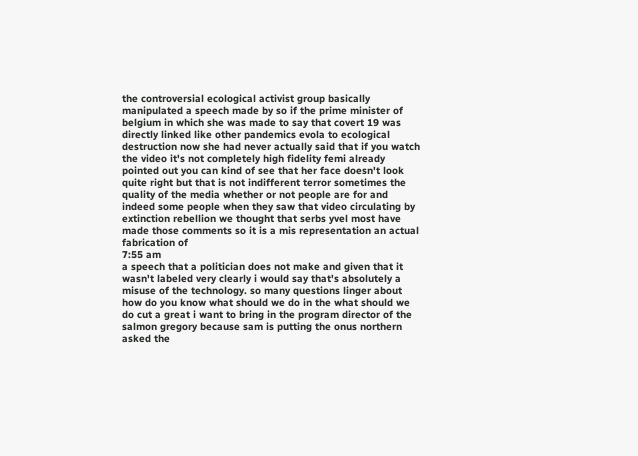the controversial ecological activist group basically manipulated a speech made by so if the prime minister of belgium in which she was made to say that covert 19 was directly linked like other pandemics evola to ecological destruction now she had never actually said that if you watch the video it's not completely high fidelity femi already pointed out you can kind of see that her face doesn't look quite right but that is not indifferent terror sometimes the quality of the media whether or not people are for and indeed some people when they saw that video circulating by extinction rebellion we thought that serbs yvel most have made those comments so it is a mis representation an actual fabrication of
7:55 am
a speech that a politician does not make and given that it wasn't labeled very clearly i would say that's absolutely a misuse of the technology. so many questions linger about how do you know what should we do in the what should we do cut a great i want to bring in the program director of the salmon gregory because sam is putting the onus northern asked the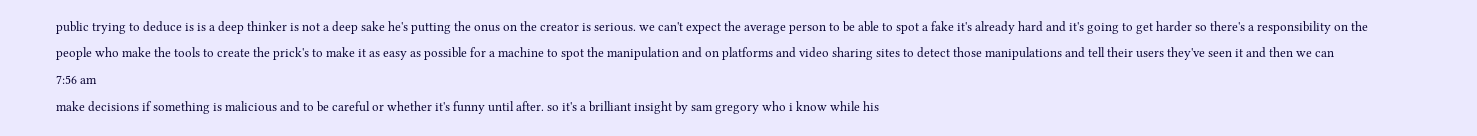public trying to deduce is is a deep thinker is not a deep sake he's putting the onus on the creator is serious. we can't expect the average person to be able to spot a fake it's already hard and it's going to get harder so there's a responsibility on the people who make the tools to create the prick's to make it as easy as possible for a machine to spot the manipulation and on platforms and video sharing sites to detect those manipulations and tell their users they've seen it and then we can
7:56 am
make decisions if something is malicious and to be careful or whether it's funny until after. so it's a brilliant insight by sam gregory who i know while his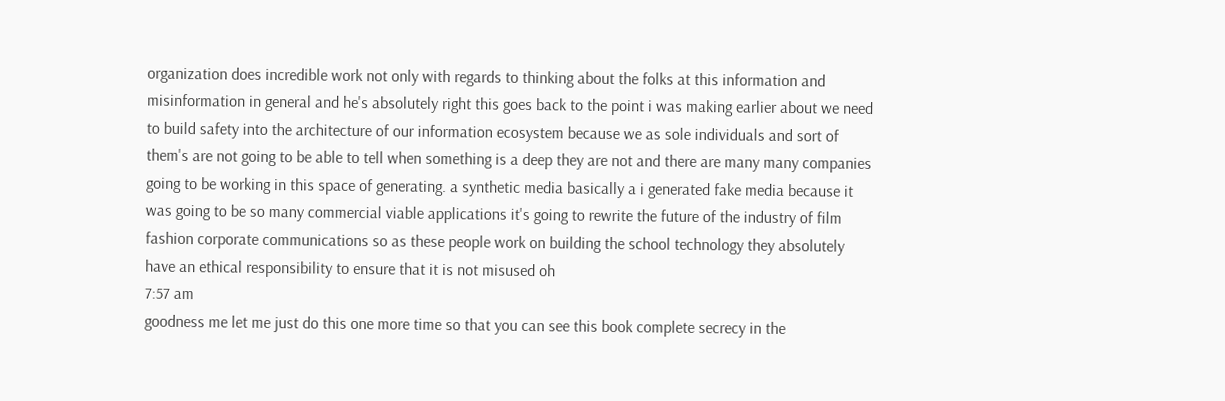organization does incredible work not only with regards to thinking about the folks at this information and misinformation in general and he's absolutely right this goes back to the point i was making earlier about we need to build safety into the architecture of our information ecosystem because we as sole individuals and sort of them's are not going to be able to tell when something is a deep they are not and there are many many companies going to be working in this space of generating. a synthetic media basically a i generated fake media because it was going to be so many commercial viable applications it's going to rewrite the future of the industry of film fashion corporate communications so as these people work on building the school technology they absolutely have an ethical responsibility to ensure that it is not misused oh
7:57 am
goodness me let me just do this one more time so that you can see this book complete secrecy in the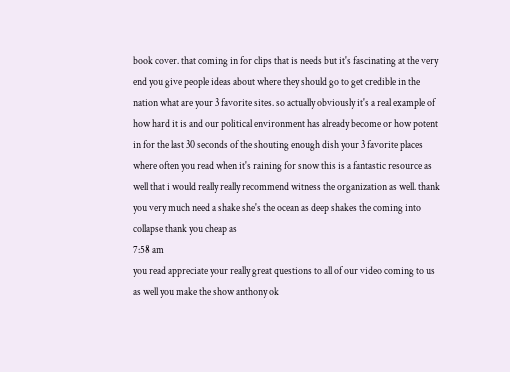book cover. that coming in for clips that is needs but it's fascinating at the very end you give people ideas about where they should go to get credible in the nation what are your 3 favorite sites. so actually obviously it's a real example of how hard it is and our political environment has already become or how potent in for the last 30 seconds of the shouting enough dish your 3 favorite places where often you read when it's raining for snow this is a fantastic resource as well that i would really really recommend witness the organization as well. thank you very much need a shake she's the ocean as deep shakes the coming into collapse thank you cheap as
7:58 am
you read appreciate your really great questions to all of our video coming to us as well you make the show anthony ok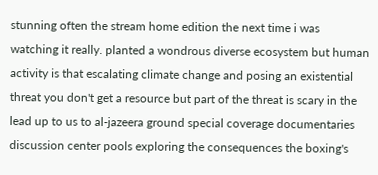stunning often the stream home edition the next time i was watching it really. planted a wondrous diverse ecosystem but human activity is that escalating climate change and posing an existential threat you don't get a resource but part of the threat is scary in the lead up to us to al-jazeera ground special coverage documentaries discussion center pools exploring the consequences the boxing's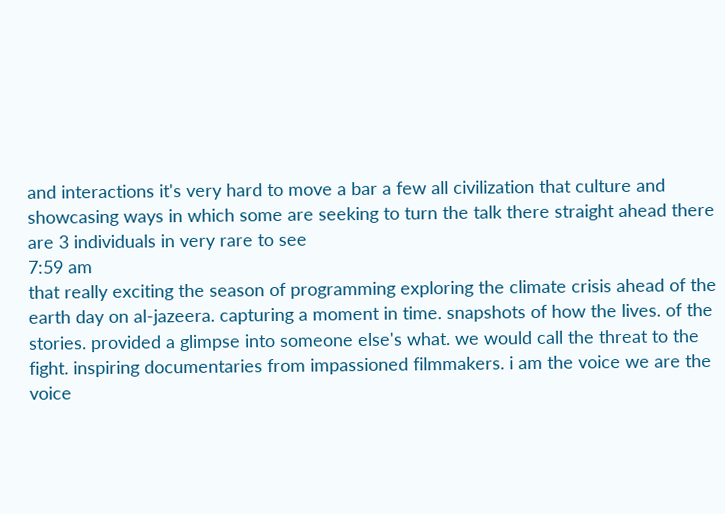and interactions it's very hard to move a bar a few all civilization that culture and showcasing ways in which some are seeking to turn the talk there straight ahead there are 3 individuals in very rare to see
7:59 am
that really exciting the season of programming exploring the climate crisis ahead of the earth day on al-jazeera. capturing a moment in time. snapshots of how the lives. of the stories. provided a glimpse into someone else's what. we would call the threat to the fight. inspiring documentaries from impassioned filmmakers. i am the voice we are the voice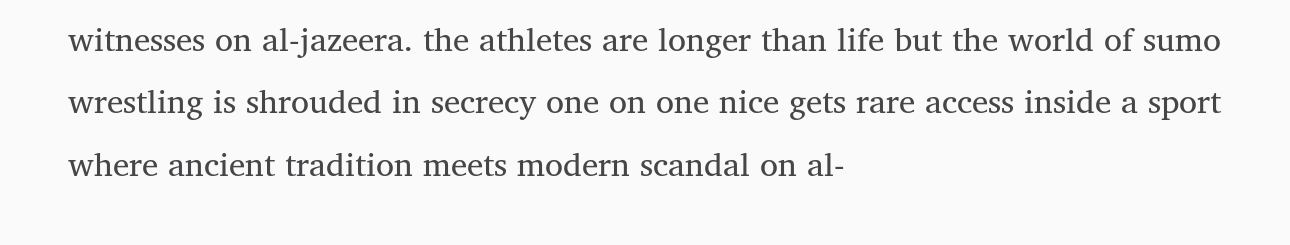witnesses on al-jazeera. the athletes are longer than life but the world of sumo wrestling is shrouded in secrecy one on one nice gets rare access inside a sport where ancient tradition meets modern scandal on al-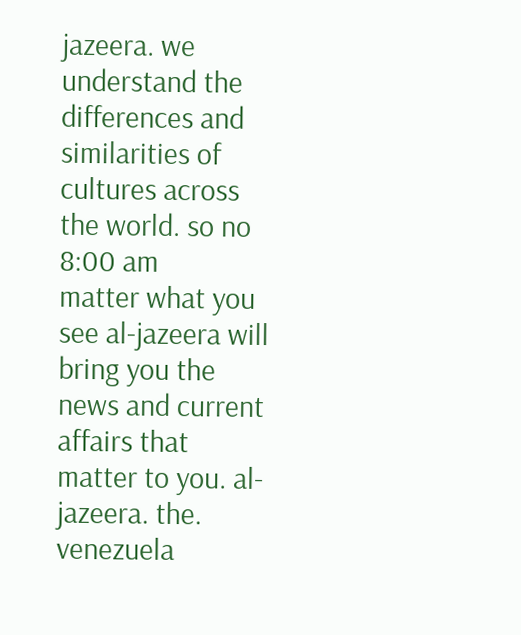jazeera. we understand the differences and similarities of cultures across the world. so no
8:00 am
matter what you see al-jazeera will bring you the news and current affairs that matter to you. al-jazeera. the. venezuela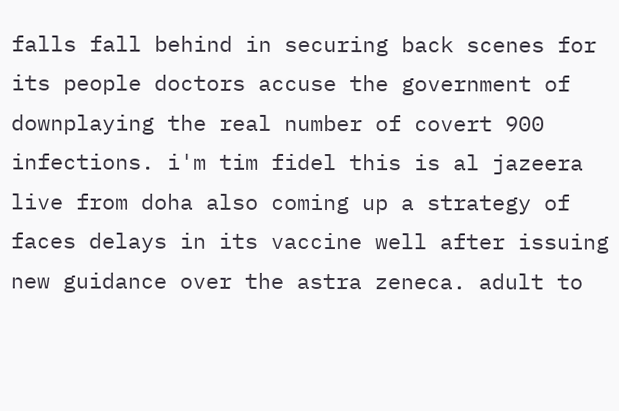falls fall behind in securing back scenes for its people doctors accuse the government of downplaying the real number of covert 900 infections. i'm tim fidel this is al jazeera live from doha also coming up a strategy of faces delays in its vaccine well after issuing new guidance over the astra zeneca. adult to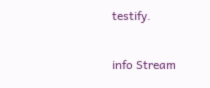testify.


info Stream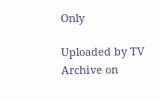Only

Uploaded by TV Archive on